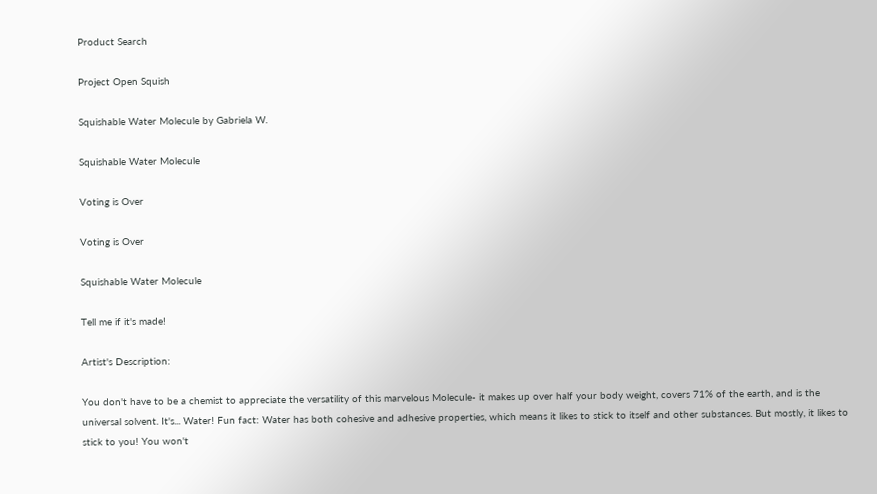Product Search

Project Open Squish

Squishable Water Molecule by Gabriela W.

Squishable Water Molecule

Voting is Over

Voting is Over

Squishable Water Molecule

Tell me if it's made!

Artist's Description:

You don't have to be a chemist to appreciate the versatility of this marvelous Molecule- it makes up over half your body weight, covers 71% of the earth, and is the universal solvent. It's... Water! Fun fact: Water has both cohesive and adhesive properties, which means it likes to stick to itself and other substances. But mostly, it likes to stick to you! You won't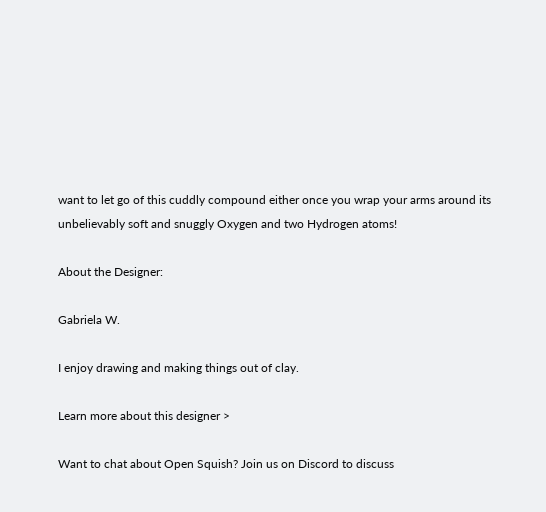want to let go of this cuddly compound either once you wrap your arms around its unbelievably soft and snuggly Oxygen and two Hydrogen atoms!

About the Designer:

Gabriela W.

I enjoy drawing and making things out of clay.

Learn more about this designer >

Want to chat about Open Squish? Join us on Discord to discuss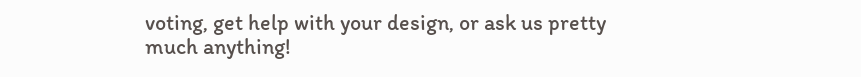voting, get help with your design, or ask us pretty much anything!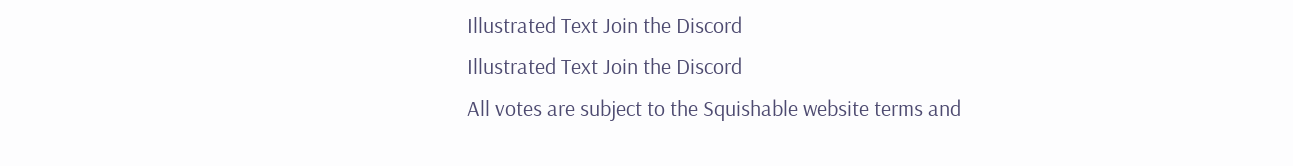Illustrated Text Join the Discord
Illustrated Text Join the Discord
All votes are subject to the Squishable website terms and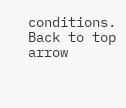conditions.
Back to top arrow